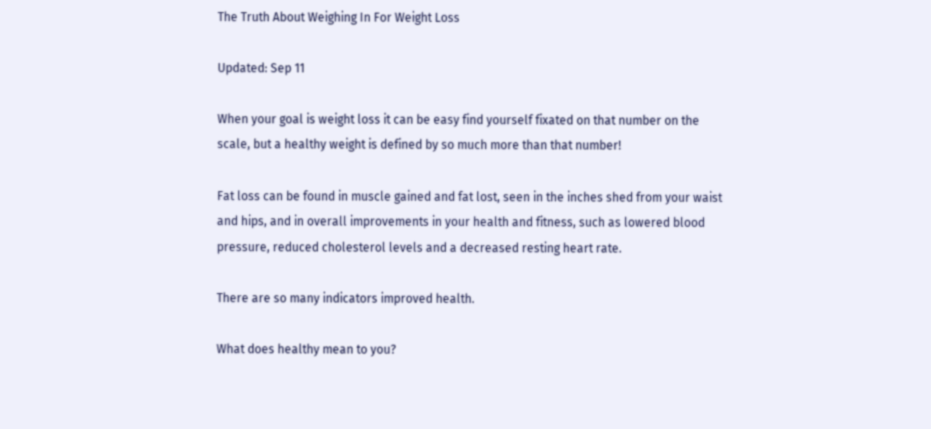The Truth About Weighing In For Weight Loss

Updated: Sep 11

When your goal is weight loss it can be easy find yourself fixated on that number on the scale, but a healthy weight is defined by so much more than that number!

Fat loss can be found in muscle gained and fat lost, seen in the inches shed from your waist and hips, and in overall improvements in your health and fitness, such as lowered blood pressure, reduced cholesterol levels and a decreased resting heart rate.

There are so many indicators improved health.

What does healthy mean to you?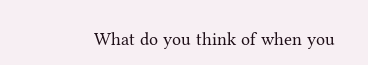What do you think of when you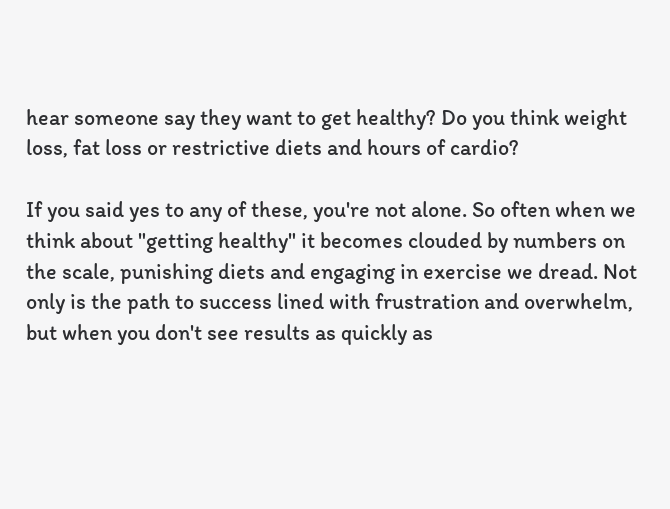hear someone say they want to get healthy? Do you think weight loss, fat loss or restrictive diets and hours of cardio?

If you said yes to any of these, you're not alone. So often when we think about "getting healthy" it becomes clouded by numbers on the scale, punishing diets and engaging in exercise we dread. Not only is the path to success lined with frustration and overwhelm, but when you don't see results as quickly as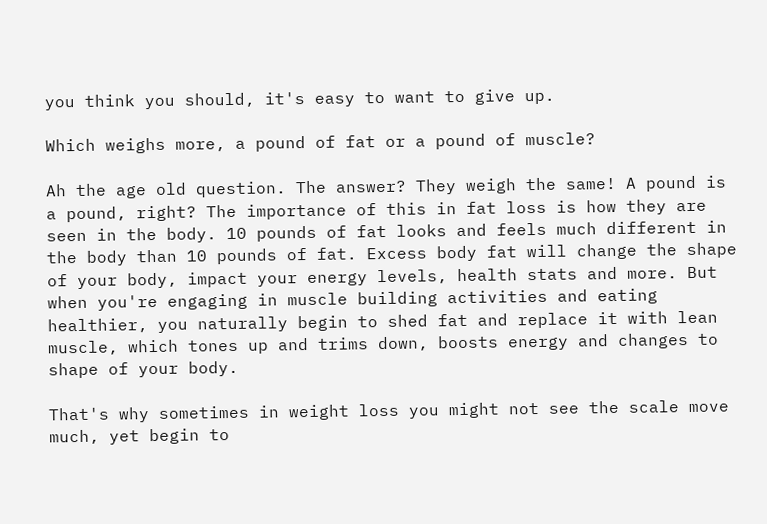you think you should, it's easy to want to give up.

Which weighs more, a pound of fat or a pound of muscle?

Ah the age old question. The answer? They weigh the same! A pound is a pound, right? The importance of this in fat loss is how they are seen in the body. 10 pounds of fat looks and feels much different in the body than 10 pounds of fat. Excess body fat will change the shape of your body, impact your energy levels, health stats and more. But when you're engaging in muscle building activities and eating healthier, you naturally begin to shed fat and replace it with lean muscle, which tones up and trims down, boosts energy and changes to shape of your body.

That's why sometimes in weight loss you might not see the scale move much, yet begin to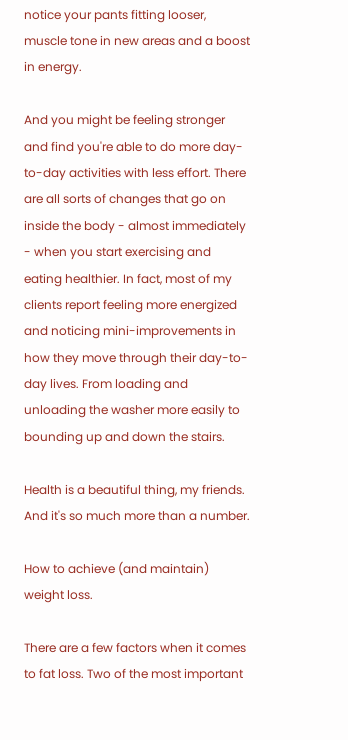notice your pants fitting looser, muscle tone in new areas and a boost in energy.

And you might be feeling stronger and find you're able to do more day-to-day activities with less effort. There are all sorts of changes that go on inside the body - almost immediately - when you start exercising and eating healthier. In fact, most of my clients report feeling more energized and noticing mini-improvements in how they move through their day-to-day lives. From loading and unloading the washer more easily to bounding up and down the stairs.

Health is a beautiful thing, my friends. And it's so much more than a number.

How to achieve (and maintain) weight loss.

There are a few factors when it comes to fat loss. Two of the most important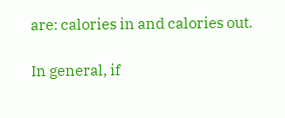are: calories in and calories out.

In general, if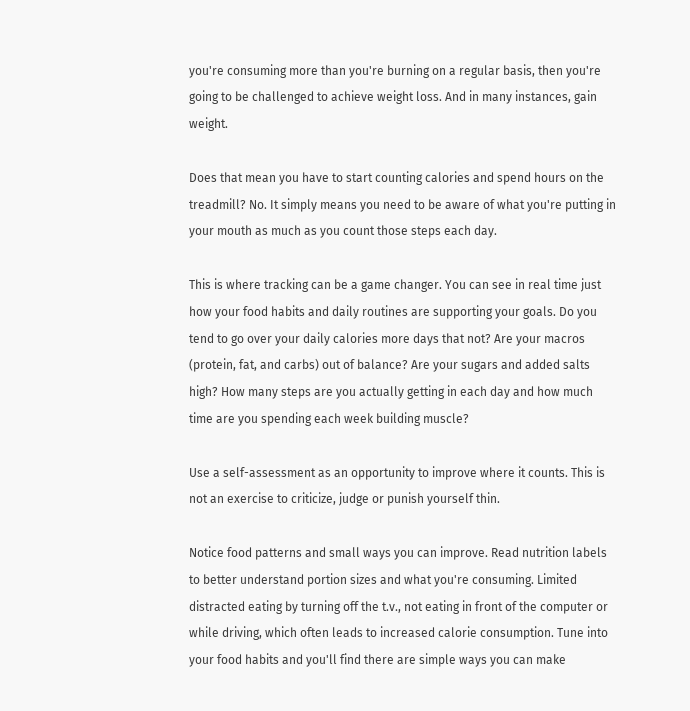you're consuming more than you're burning on a regular basis, then you're going to be challenged to achieve weight loss. And in many instances, gain weight.

Does that mean you have to start counting calories and spend hours on the treadmill? No. It simply means you need to be aware of what you're putting in your mouth as much as you count those steps each day.

This is where tracking can be a game changer. You can see in real time just how your food habits and daily routines are supporting your goals. Do you tend to go over your daily calories more days that not? Are your macros (protein, fat, and carbs) out of balance? Are your sugars and added salts high? How many steps are you actually getting in each day and how much time are you spending each week building muscle?

Use a self-assessment as an opportunity to improve where it counts. This is not an exercise to criticize, judge or punish yourself thin.

Notice food patterns and small ways you can improve. Read nutrition labels to better understand portion sizes and what you're consuming. Limited distracted eating by turning off the t.v., not eating in front of the computer or while driving, which often leads to increased calorie consumption. Tune into your food habits and you'll find there are simple ways you can make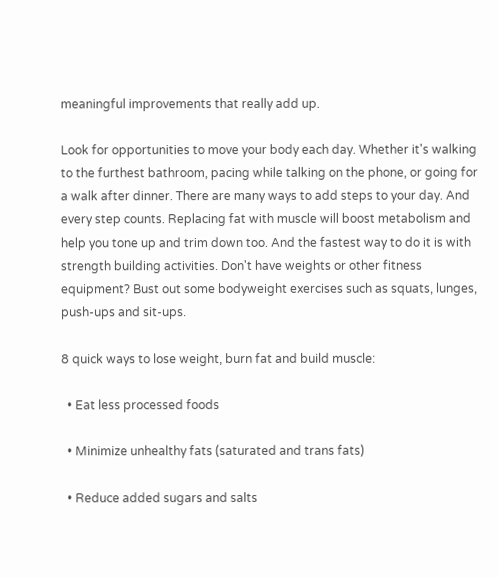meaningful improvements that really add up.

Look for opportunities to move your body each day. Whether it's walking to the furthest bathroom, pacing while talking on the phone, or going for a walk after dinner. There are many ways to add steps to your day. And every step counts. Replacing fat with muscle will boost metabolism and help you tone up and trim down too. And the fastest way to do it is with strength building activities. Don't have weights or other fitness equipment? Bust out some bodyweight exercises such as squats, lunges, push-ups and sit-ups.

8 quick ways to lose weight, burn fat and build muscle:

  • Eat less processed foods

  • Minimize unhealthy fats (saturated and trans fats)

  • Reduce added sugars and salts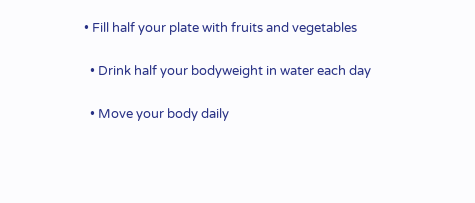• Fill half your plate with fruits and vegetables

  • Drink half your bodyweight in water each day

  • Move your body daily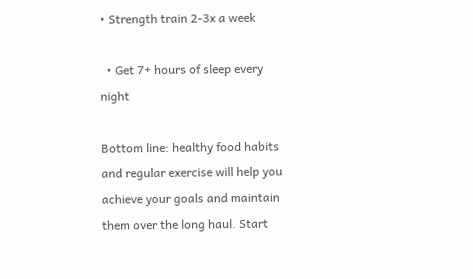• Strength train 2-3x a week

  • Get 7+ hours of sleep every night

Bottom line: healthy food habits and regular exercise will help you achieve your goals and maintain them over the long haul. Start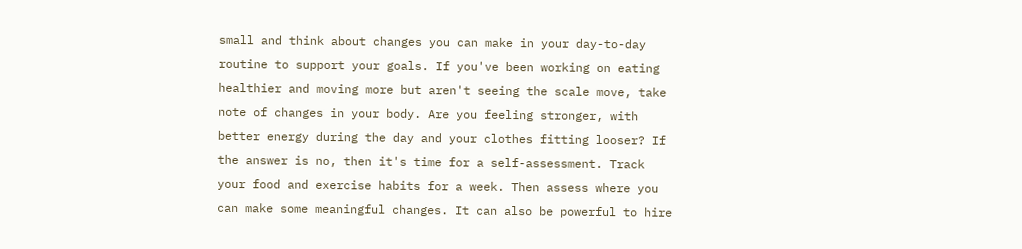small and think about changes you can make in your day-to-day routine to support your goals. If you've been working on eating healthier and moving more but aren't seeing the scale move, take note of changes in your body. Are you feeling stronger, with better energy during the day and your clothes fitting looser? If the answer is no, then it's time for a self-assessment. Track your food and exercise habits for a week. Then assess where you can make some meaningful changes. It can also be powerful to hire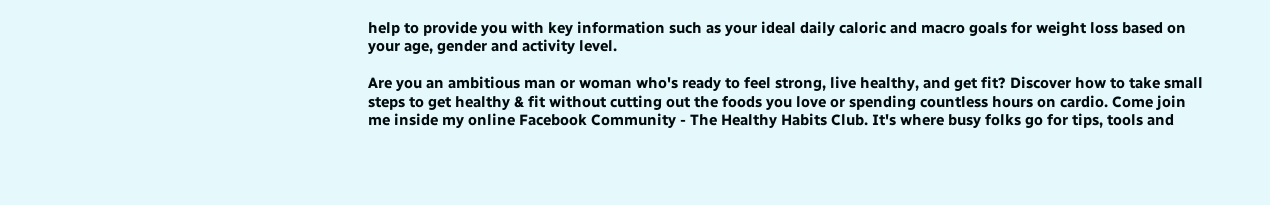help to provide you with key information such as your ideal daily caloric and macro goals for weight loss based on your age, gender and activity level.

Are you an ambitious man or woman who's ready to feel strong, live healthy, and get fit? Discover how to take small steps to get healthy & fit without cutting out the foods you love or spending countless hours on cardio. Come join me inside my online Facebook Community - The Healthy Habits Club. It's where busy folks go for tips, tools and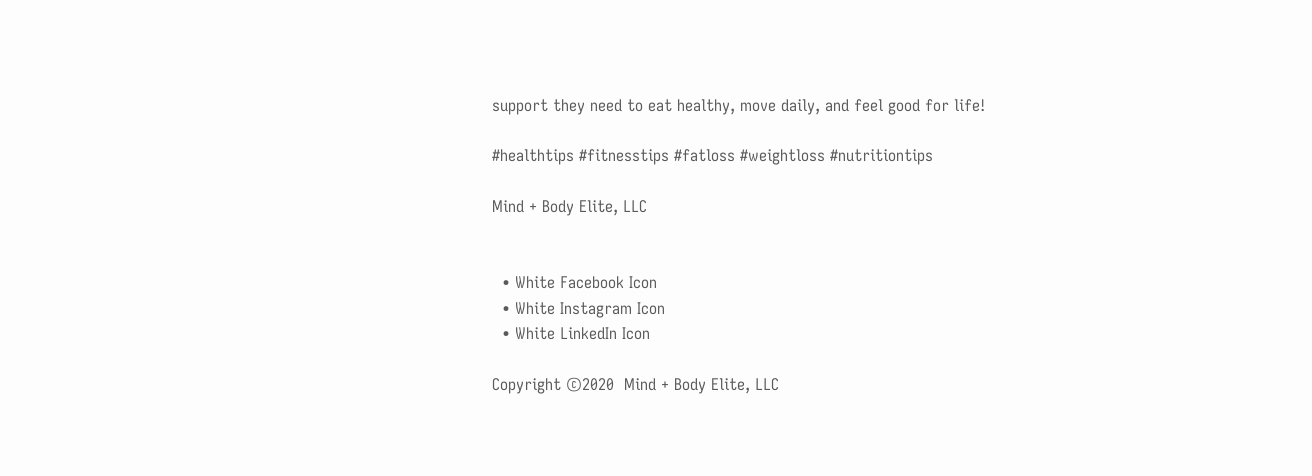support they need to eat healthy, move daily, and feel good for life!

#healthtips #fitnesstips #fatloss #weightloss #nutritiontips

Mind + Body Elite, LLC


  • White Facebook Icon
  • White Instagram Icon
  • White LinkedIn Icon

Copyright ©2020  Mind + Body Elite, LLC